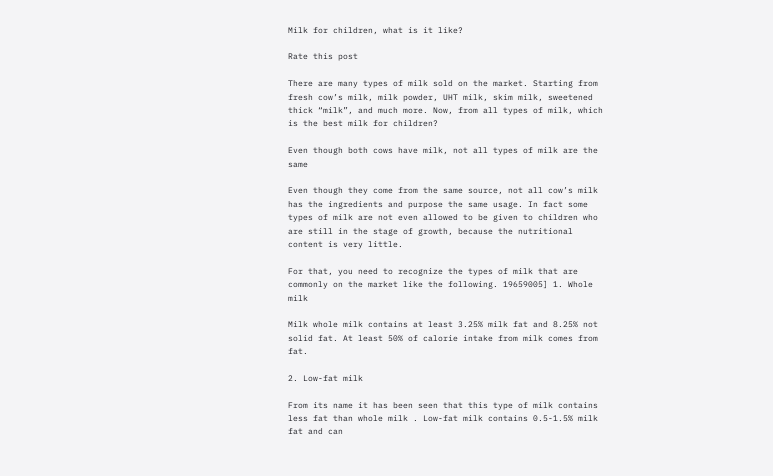Milk for children, what is it like?

Rate this post

There are many types of milk sold on the market. Starting from fresh cow’s milk, milk powder, UHT milk, skim milk, sweetened thick “milk”, and much more. Now, from all types of milk, which is the best milk for children?

Even though both cows have milk, not all types of milk are the same

Even though they come from the same source, not all cow’s milk has the ingredients and purpose the same usage. In fact some types of milk are not even allowed to be given to children who are still in the stage of growth, because the nutritional content is very little.

For that, you need to recognize the types of milk that are commonly on the market like the following. 19659005] 1. Whole milk

Milk whole milk contains at least 3.25% milk fat and 8.25% not solid fat. At least 50% of calorie intake from milk comes from fat.

2. Low-fat milk

From its name it has been seen that this type of milk contains less fat than whole milk . Low-fat milk contains 0.5-1.5% milk fat and can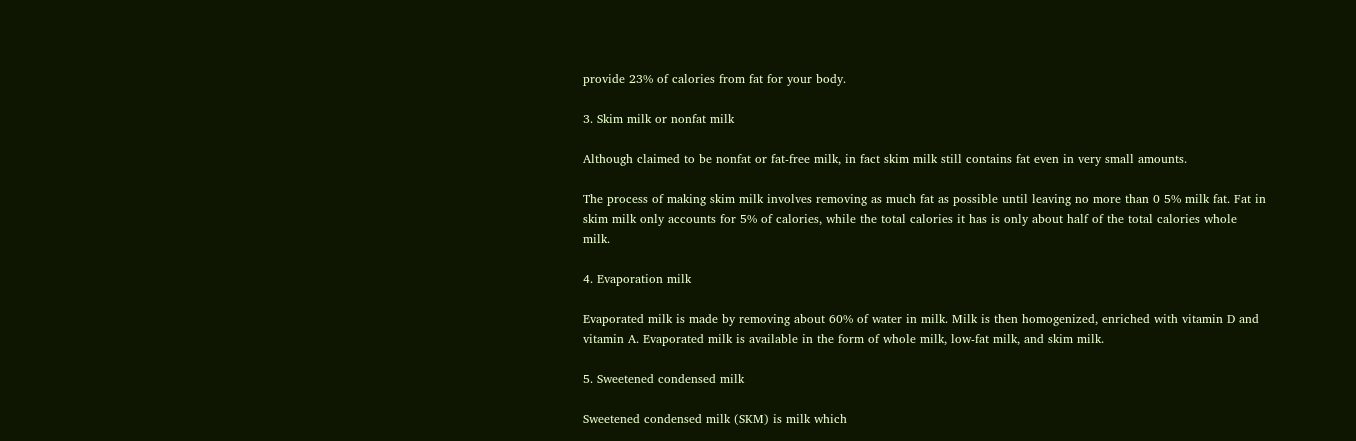provide 23% of calories from fat for your body.

3. Skim milk or nonfat milk

Although claimed to be nonfat or fat-free milk, in fact skim milk still contains fat even in very small amounts.

The process of making skim milk involves removing as much fat as possible until leaving no more than 0 5% milk fat. Fat in skim milk only accounts for 5% of calories, while the total calories it has is only about half of the total calories whole milk.

4. Evaporation milk

Evaporated milk is made by removing about 60% of water in milk. Milk is then homogenized, enriched with vitamin D and vitamin A. Evaporated milk is available in the form of whole milk, low-fat milk, and skim milk.

5. Sweetened condensed milk

Sweetened condensed milk (SKM) is milk which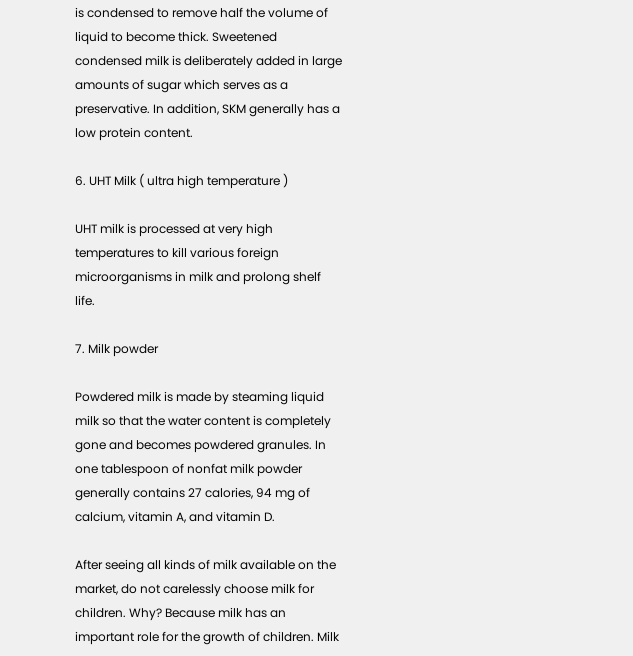is condensed to remove half the volume of liquid to become thick. Sweetened condensed milk is deliberately added in large amounts of sugar which serves as a preservative. In addition, SKM generally has a low protein content.

6. UHT Milk ( ultra high temperature )

UHT milk is processed at very high temperatures to kill various foreign microorganisms in milk and prolong shelf life.

7. Milk powder

Powdered milk is made by steaming liquid milk so that the water content is completely gone and becomes powdered granules. In one tablespoon of nonfat milk powder generally contains 27 calories, 94 mg of calcium, vitamin A, and vitamin D.

After seeing all kinds of milk available on the market, do not carelessly choose milk for children. Why? Because milk has an important role for the growth of children. Milk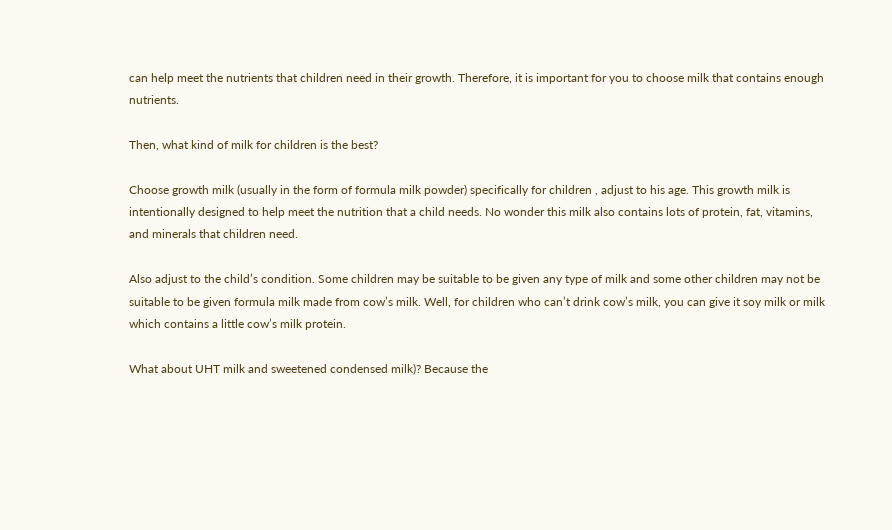can help meet the nutrients that children need in their growth. Therefore, it is important for you to choose milk that contains enough nutrients.

Then, what kind of milk for children is the best?

Choose growth milk (usually in the form of formula milk powder) specifically for children , adjust to his age. This growth milk is intentionally designed to help meet the nutrition that a child needs. No wonder this milk also contains lots of protein, fat, vitamins, and minerals that children need.

Also adjust to the child’s condition. Some children may be suitable to be given any type of milk and some other children may not be suitable to be given formula milk made from cow’s milk. Well, for children who can’t drink cow’s milk, you can give it soy milk or milk which contains a little cow’s milk protein.

What about UHT milk and sweetened condensed milk)? Because the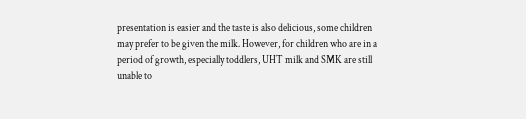presentation is easier and the taste is also delicious, some children may prefer to be given the milk. However, for children who are in a period of growth, especially toddlers, UHT milk and SMK are still unable to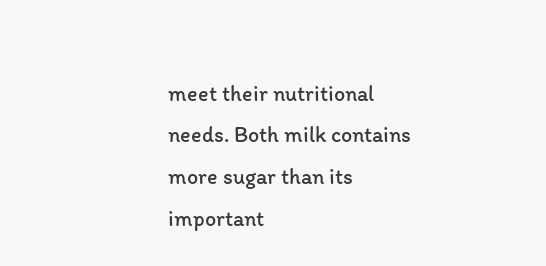meet their nutritional needs. Both milk contains more sugar than its important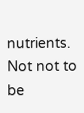nutrients. Not not to be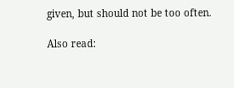given, but should not be too often.

Also read: